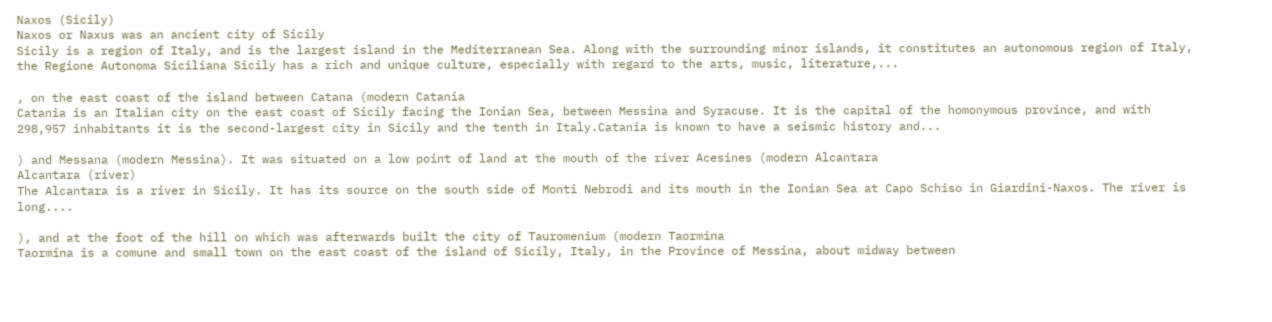Naxos (Sicily)
Naxos or Naxus was an ancient city of Sicily
Sicily is a region of Italy, and is the largest island in the Mediterranean Sea. Along with the surrounding minor islands, it constitutes an autonomous region of Italy, the Regione Autonoma Siciliana Sicily has a rich and unique culture, especially with regard to the arts, music, literature,...

, on the east coast of the island between Catana (modern Catania
Catania is an Italian city on the east coast of Sicily facing the Ionian Sea, between Messina and Syracuse. It is the capital of the homonymous province, and with 298,957 inhabitants it is the second-largest city in Sicily and the tenth in Italy.Catania is known to have a seismic history and...

) and Messana (modern Messina). It was situated on a low point of land at the mouth of the river Acesines (modern Alcantara
Alcantara (river)
The Alcantara is a river in Sicily. It has its source on the south side of Monti Nebrodi and its mouth in the Ionian Sea at Capo Schiso in Giardini-Naxos. The river is long....

), and at the foot of the hill on which was afterwards built the city of Tauromenium (modern Taormina
Taormina is a comune and small town on the east coast of the island of Sicily, Italy, in the Province of Messina, about midway between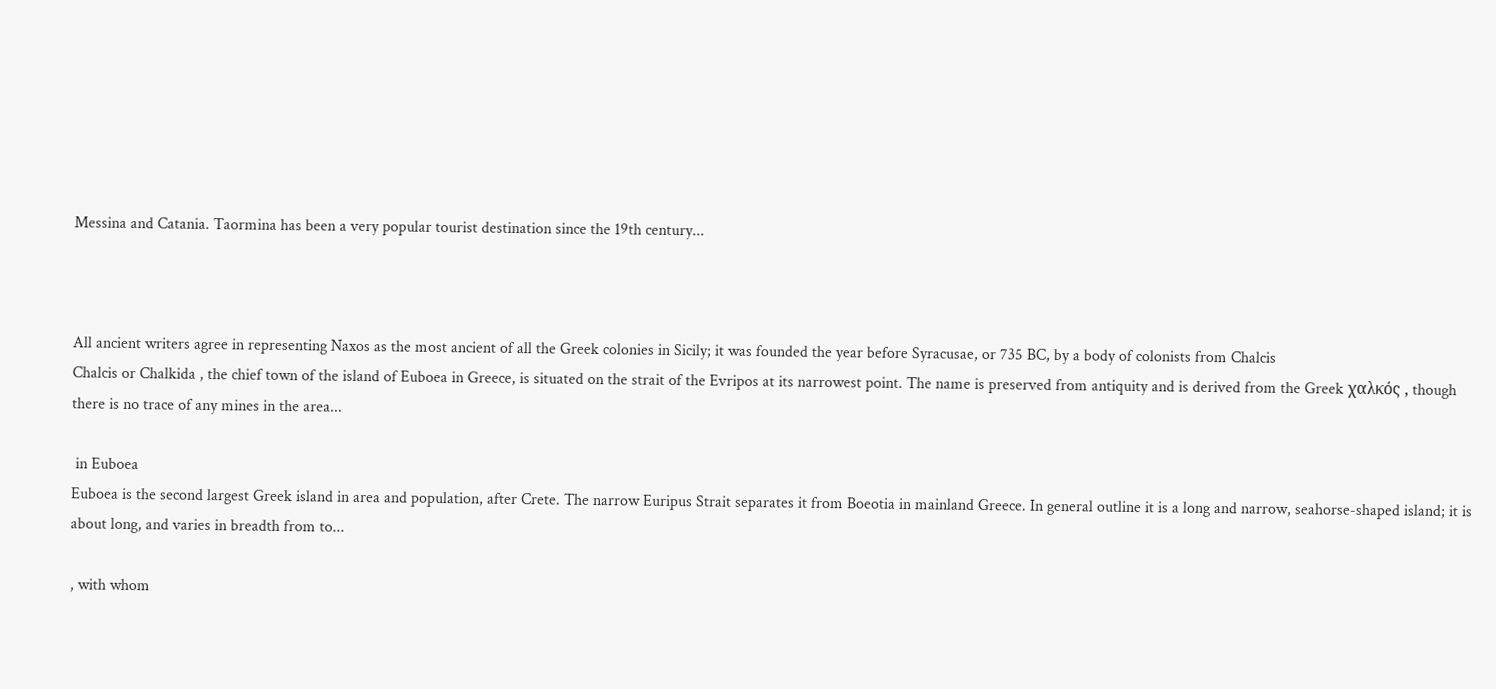Messina and Catania. Taormina has been a very popular tourist destination since the 19th century...



All ancient writers agree in representing Naxos as the most ancient of all the Greek colonies in Sicily; it was founded the year before Syracusae, or 735 BC, by a body of colonists from Chalcis
Chalcis or Chalkida , the chief town of the island of Euboea in Greece, is situated on the strait of the Evripos at its narrowest point. The name is preserved from antiquity and is derived from the Greek χαλκός , though there is no trace of any mines in the area...

 in Euboea
Euboea is the second largest Greek island in area and population, after Crete. The narrow Euripus Strait separates it from Boeotia in mainland Greece. In general outline it is a long and narrow, seahorse-shaped island; it is about long, and varies in breadth from to...

, with whom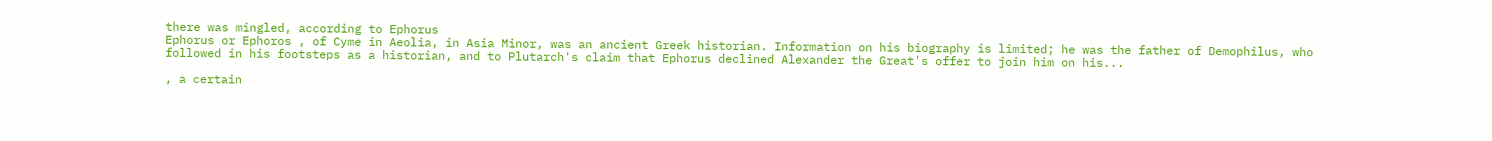there was mingled, according to Ephorus
Ephorus or Ephoros , of Cyme in Aeolia, in Asia Minor, was an ancient Greek historian. Information on his biography is limited; he was the father of Demophilus, who followed in his footsteps as a historian, and to Plutarch's claim that Ephorus declined Alexander the Great's offer to join him on his...

, a certain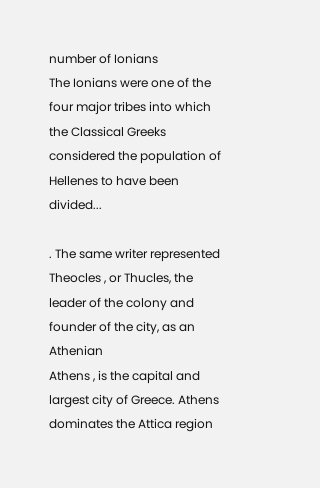number of Ionians
The Ionians were one of the four major tribes into which the Classical Greeks considered the population of Hellenes to have been divided...

. The same writer represented Theocles , or Thucles, the leader of the colony and founder of the city, as an Athenian
Athens , is the capital and largest city of Greece. Athens dominates the Attica region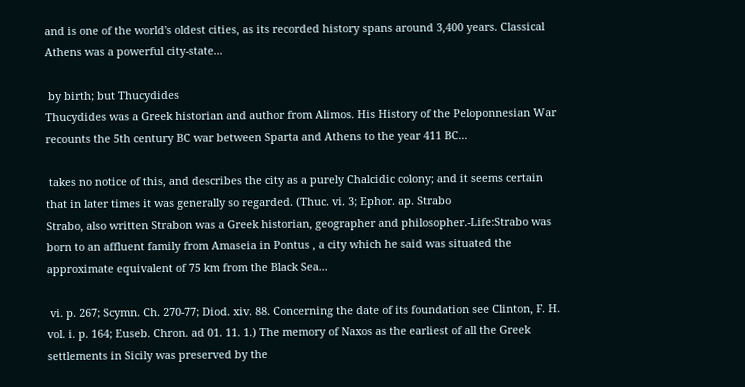and is one of the world's oldest cities, as its recorded history spans around 3,400 years. Classical Athens was a powerful city-state...

 by birth; but Thucydides
Thucydides was a Greek historian and author from Alimos. His History of the Peloponnesian War recounts the 5th century BC war between Sparta and Athens to the year 411 BC...

 takes no notice of this, and describes the city as a purely Chalcidic colony; and it seems certain that in later times it was generally so regarded. (Thuc. vi. 3; Ephor. ap. Strabo
Strabo, also written Strabon was a Greek historian, geographer and philosopher.-Life:Strabo was born to an affluent family from Amaseia in Pontus , a city which he said was situated the approximate equivalent of 75 km from the Black Sea...

 vi. p. 267; Scymn. Ch. 270-77; Diod. xiv. 88. Concerning the date of its foundation see Clinton, F. H. vol. i. p. 164; Euseb. Chron. ad 01. 11. 1.) The memory of Naxos as the earliest of all the Greek settlements in Sicily was preserved by the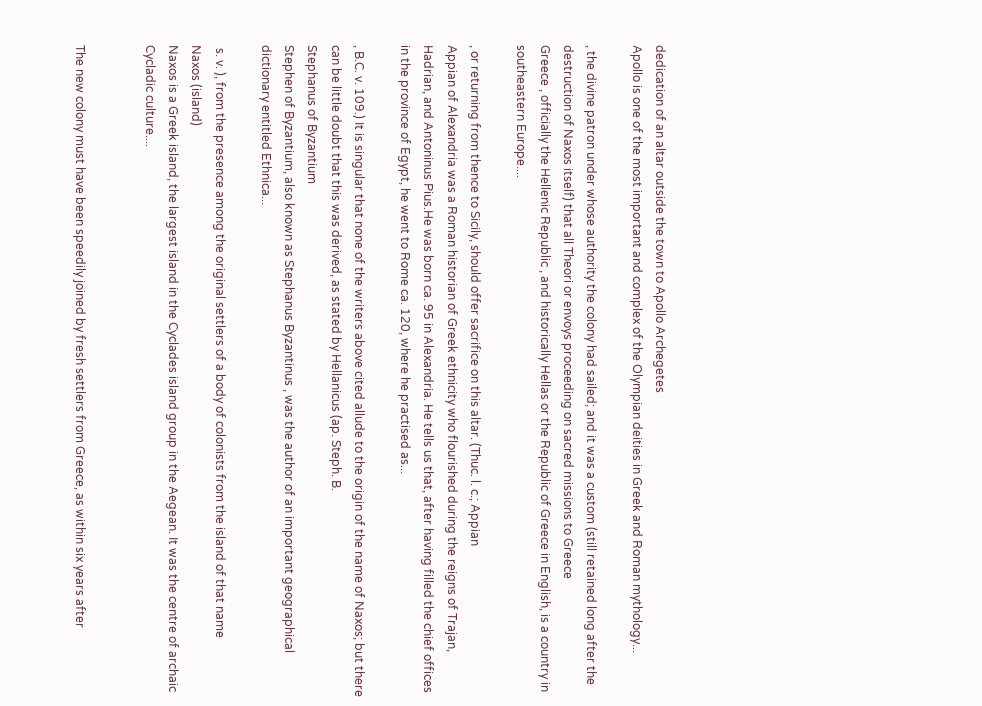dedication of an altar outside the town to Apollo Archegetes
Apollo is one of the most important and complex of the Olympian deities in Greek and Roman mythology...

, the divine patron under whose authority the colony had sailed; and it was a custom (still retained long after the destruction of Naxos itself) that all Theori or envoys proceeding on sacred missions to Greece
Greece , officially the Hellenic Republic , and historically Hellas or the Republic of Greece in English, is a country in southeastern Europe....

, or returning from thence to Sicily, should offer sacrifice on this altar. (Thuc. l. c.; Appian
Appian of Alexandria was a Roman historian of Greek ethnicity who flourished during the reigns of Trajan, Hadrian, and Antoninus Pius.He was born ca. 95 in Alexandria. He tells us that, after having filled the chief offices in the province of Egypt, he went to Rome ca. 120, where he practised as...

, B.C. v. 109.) It is singular that none of the writers above cited allude to the origin of the name of Naxos; but there can be little doubt that this was derived, as stated by Hellanicus (ap. Steph. B.
Stephanus of Byzantium
Stephen of Byzantium, also known as Stephanus Byzantinus , was the author of an important geographical dictionary entitled Ethnica...

 s. v. ), from the presence among the original settlers of a body of colonists from the island of that name
Naxos (island)
Naxos is a Greek island, the largest island in the Cyclades island group in the Aegean. It was the centre of archaic Cycladic culture....


The new colony must have been speedily joined by fresh settlers from Greece, as within six years after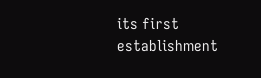its first establishment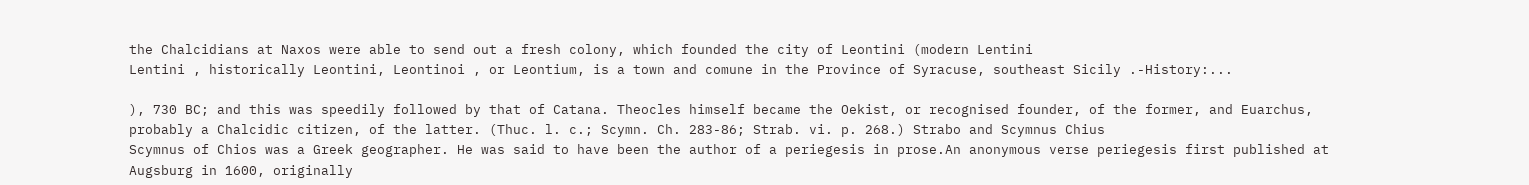the Chalcidians at Naxos were able to send out a fresh colony, which founded the city of Leontini (modern Lentini
Lentini , historically Leontini, Leontinoi , or Leontium, is a town and comune in the Province of Syracuse, southeast Sicily .-History:...

), 730 BC; and this was speedily followed by that of Catana. Theocles himself became the Oekist, or recognised founder, of the former, and Euarchus, probably a Chalcidic citizen, of the latter. (Thuc. l. c.; Scymn. Ch. 283-86; Strab. vi. p. 268.) Strabo and Scymnus Chius
Scymnus of Chios was a Greek geographer. He was said to have been the author of a periegesis in prose.An anonymous verse periegesis first published at Augsburg in 1600, originally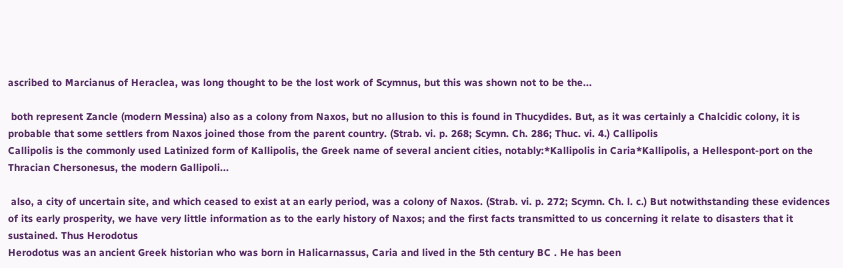ascribed to Marcianus of Heraclea, was long thought to be the lost work of Scymnus, but this was shown not to be the...

 both represent Zancle (modern Messina) also as a colony from Naxos, but no allusion to this is found in Thucydides. But, as it was certainly a Chalcidic colony, it is probable that some settlers from Naxos joined those from the parent country. (Strab. vi. p. 268; Scymn. Ch. 286; Thuc. vi. 4.) Callipolis
Callipolis is the commonly used Latinized form of Kallipolis, the Greek name of several ancient cities, notably:*Kallipolis in Caria*Kallipolis, a Hellespont-port on the Thracian Chersonesus, the modern Gallipoli...

 also, a city of uncertain site, and which ceased to exist at an early period, was a colony of Naxos. (Strab. vi. p. 272; Scymn. Ch. l. c.) But notwithstanding these evidences of its early prosperity, we have very little information as to the early history of Naxos; and the first facts transmitted to us concerning it relate to disasters that it sustained. Thus Herodotus
Herodotus was an ancient Greek historian who was born in Halicarnassus, Caria and lived in the 5th century BC . He has been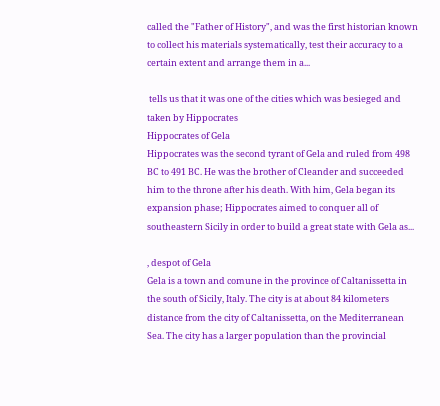called the "Father of History", and was the first historian known to collect his materials systematically, test their accuracy to a certain extent and arrange them in a...

 tells us that it was one of the cities which was besieged and taken by Hippocrates
Hippocrates of Gela
Hippocrates was the second tyrant of Gela and ruled from 498 BC to 491 BC. He was the brother of Cleander and succeeded him to the throne after his death. With him, Gela began its expansion phase; Hippocrates aimed to conquer all of southeastern Sicily in order to build a great state with Gela as...

, despot of Gela
Gela is a town and comune in the province of Caltanissetta in the south of Sicily, Italy. The city is at about 84 kilometers distance from the city of Caltanissetta, on the Mediterranean Sea. The city has a larger population than the provincial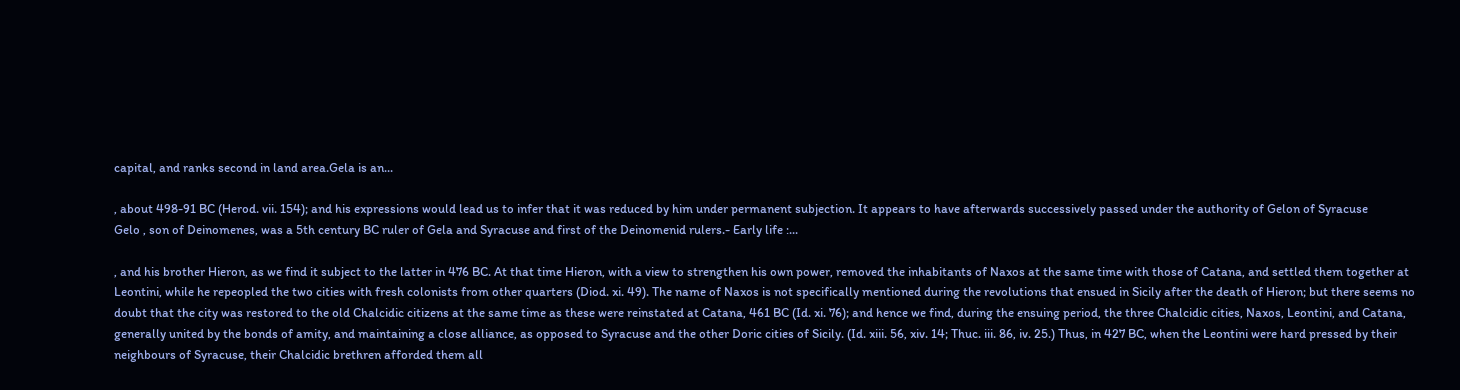capital, and ranks second in land area.Gela is an...

, about 498-91 BC (Herod. vii. 154); and his expressions would lead us to infer that it was reduced by him under permanent subjection. It appears to have afterwards successively passed under the authority of Gelon of Syracuse
Gelo , son of Deinomenes, was a 5th century BC ruler of Gela and Syracuse and first of the Deinomenid rulers.- Early life :...

, and his brother Hieron, as we find it subject to the latter in 476 BC. At that time Hieron, with a view to strengthen his own power, removed the inhabitants of Naxos at the same time with those of Catana, and settled them together at Leontini, while he repeopled the two cities with fresh colonists from other quarters (Diod. xi. 49). The name of Naxos is not specifically mentioned during the revolutions that ensued in Sicily after the death of Hieron; but there seems no doubt that the city was restored to the old Chalcidic citizens at the same time as these were reinstated at Catana, 461 BC (Id. xi. 76); and hence we find, during the ensuing period, the three Chalcidic cities, Naxos, Leontini, and Catana, generally united by the bonds of amity, and maintaining a close alliance, as opposed to Syracuse and the other Doric cities of Sicily. (Id. xiii. 56, xiv. 14; Thuc. iii. 86, iv. 25.) Thus, in 427 BC, when the Leontini were hard pressed by their neighbours of Syracuse, their Chalcidic brethren afforded them all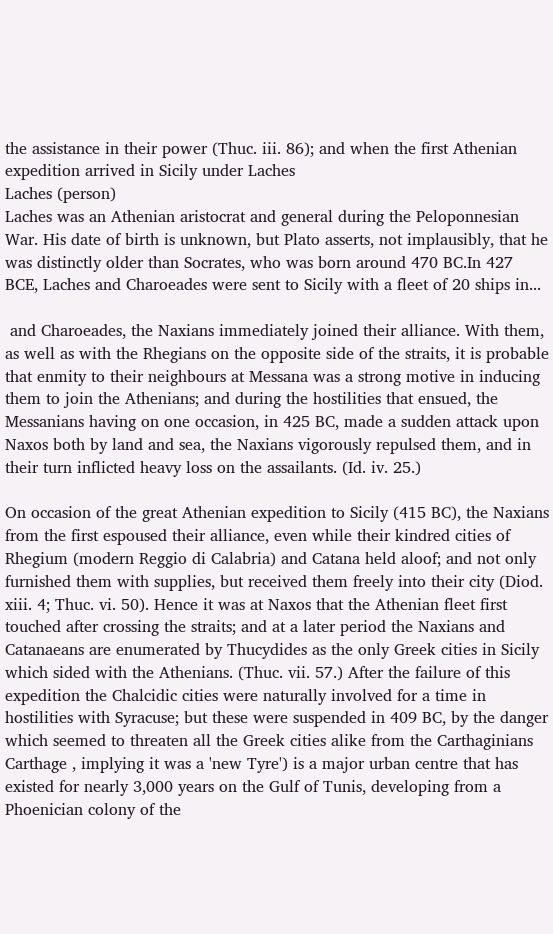the assistance in their power (Thuc. iii. 86); and when the first Athenian expedition arrived in Sicily under Laches
Laches (person)
Laches was an Athenian aristocrat and general during the Peloponnesian War. His date of birth is unknown, but Plato asserts, not implausibly, that he was distinctly older than Socrates, who was born around 470 BC.In 427 BCE, Laches and Charoeades were sent to Sicily with a fleet of 20 ships in...

 and Charoeades, the Naxians immediately joined their alliance. With them, as well as with the Rhegians on the opposite side of the straits, it is probable that enmity to their neighbours at Messana was a strong motive in inducing them to join the Athenians; and during the hostilities that ensued, the Messanians having on one occasion, in 425 BC, made a sudden attack upon Naxos both by land and sea, the Naxians vigorously repulsed them, and in their turn inflicted heavy loss on the assailants. (Id. iv. 25.)

On occasion of the great Athenian expedition to Sicily (415 BC), the Naxians from the first espoused their alliance, even while their kindred cities of Rhegium (modern Reggio di Calabria) and Catana held aloof; and not only furnished them with supplies, but received them freely into their city (Diod. xiii. 4; Thuc. vi. 50). Hence it was at Naxos that the Athenian fleet first touched after crossing the straits; and at a later period the Naxians and Catanaeans are enumerated by Thucydides as the only Greek cities in Sicily which sided with the Athenians. (Thuc. vii. 57.) After the failure of this expedition the Chalcidic cities were naturally involved for a time in hostilities with Syracuse; but these were suspended in 409 BC, by the danger which seemed to threaten all the Greek cities alike from the Carthaginians
Carthage , implying it was a 'new Tyre') is a major urban centre that has existed for nearly 3,000 years on the Gulf of Tunis, developing from a Phoenician colony of the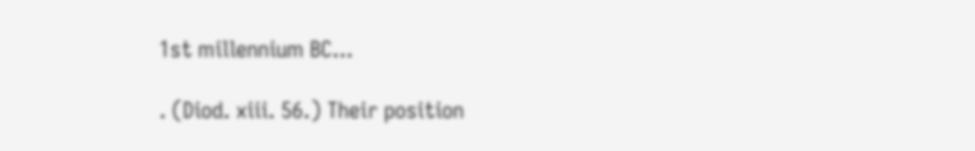1st millennium BC...

. (Diod. xiii. 56.) Their position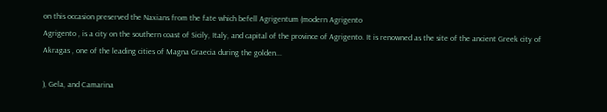on this occasion preserved the Naxians from the fate which befell Agrigentum (modern Agrigento
Agrigento , is a city on the southern coast of Sicily, Italy, and capital of the province of Agrigento. It is renowned as the site of the ancient Greek city of Akragas , one of the leading cities of Magna Graecia during the golden...

), Gela, and Camarina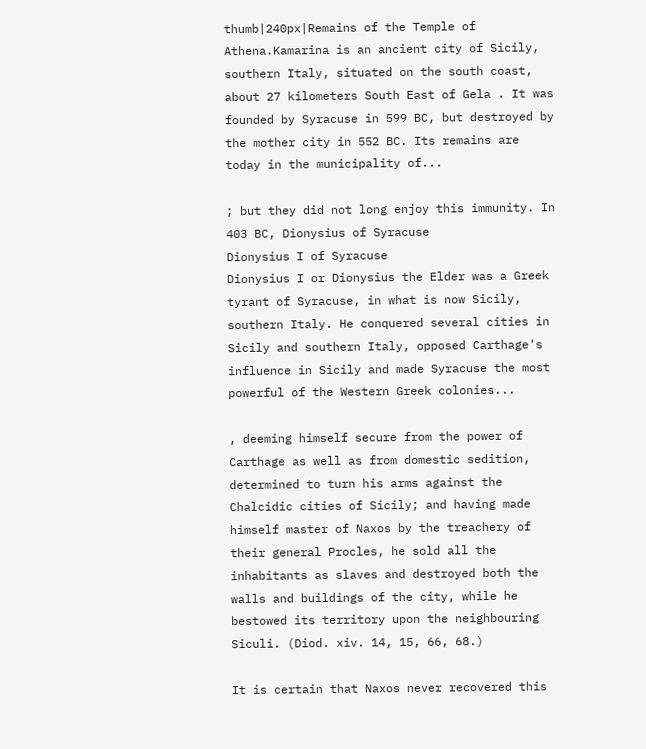thumb|240px|Remains of the Temple of Athena.Kamarina is an ancient city of Sicily, southern Italy, situated on the south coast, about 27 kilometers South East of Gela . It was founded by Syracuse in 599 BC, but destroyed by the mother city in 552 BC. Its remains are today in the municipality of...

; but they did not long enjoy this immunity. In 403 BC, Dionysius of Syracuse
Dionysius I of Syracuse
Dionysius I or Dionysius the Elder was a Greek tyrant of Syracuse, in what is now Sicily, southern Italy. He conquered several cities in Sicily and southern Italy, opposed Carthage's influence in Sicily and made Syracuse the most powerful of the Western Greek colonies...

, deeming himself secure from the power of Carthage as well as from domestic sedition, determined to turn his arms against the Chalcidic cities of Sicily; and having made himself master of Naxos by the treachery of their general Procles, he sold all the inhabitants as slaves and destroyed both the walls and buildings of the city, while he bestowed its territory upon the neighbouring Siculi. (Diod. xiv. 14, 15, 66, 68.)

It is certain that Naxos never recovered this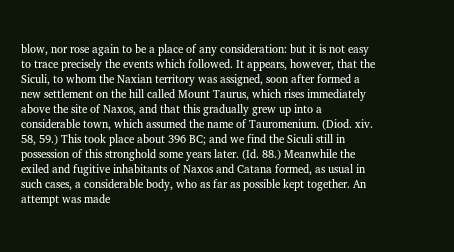blow, nor rose again to be a place of any consideration: but it is not easy to trace precisely the events which followed. It appears, however, that the Siculi, to whom the Naxian territory was assigned, soon after formed a new settlement on the hill called Mount Taurus, which rises immediately above the site of Naxos, and that this gradually grew up into a considerable town, which assumed the name of Tauromenium. (Diod. xiv. 58, 59.) This took place about 396 BC; and we find the Siculi still in possession of this stronghold some years later. (Id. 88.) Meanwhile the exiled and fugitive inhabitants of Naxos and Catana formed, as usual in such cases, a considerable body, who as far as possible kept together. An attempt was made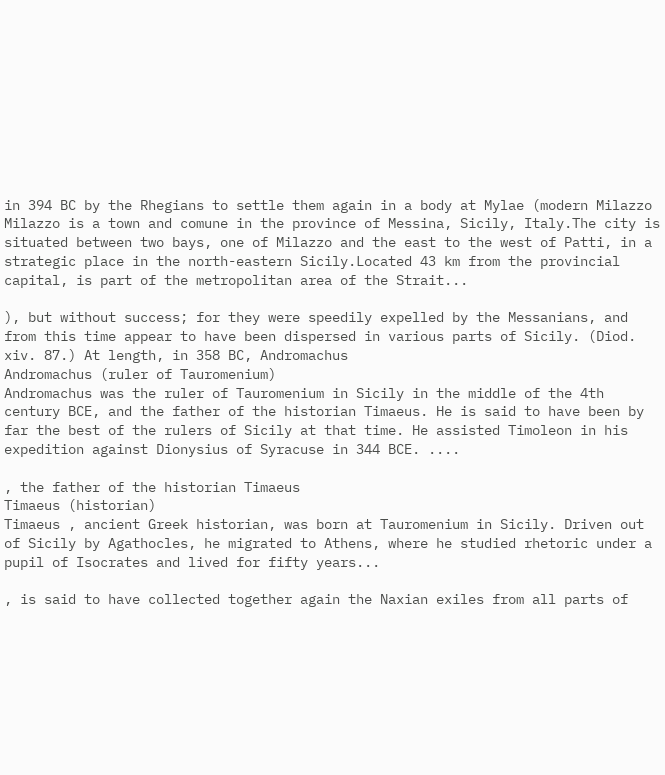in 394 BC by the Rhegians to settle them again in a body at Mylae (modern Milazzo
Milazzo is a town and comune in the province of Messina, Sicily, Italy.The city is situated between two bays, one of Milazzo and the east to the west of Patti, in a strategic place in the north-eastern Sicily.Located 43 km from the provincial capital, is part of the metropolitan area of the Strait...

), but without success; for they were speedily expelled by the Messanians, and from this time appear to have been dispersed in various parts of Sicily. (Diod. xiv. 87.) At length, in 358 BC, Andromachus
Andromachus (ruler of Tauromenium)
Andromachus was the ruler of Tauromenium in Sicily in the middle of the 4th century BCE, and the father of the historian Timaeus. He is said to have been by far the best of the rulers of Sicily at that time. He assisted Timoleon in his expedition against Dionysius of Syracuse in 344 BCE. ....

, the father of the historian Timaeus
Timaeus (historian)
Timaeus , ancient Greek historian, was born at Tauromenium in Sicily. Driven out of Sicily by Agathocles, he migrated to Athens, where he studied rhetoric under a pupil of Isocrates and lived for fifty years...

, is said to have collected together again the Naxian exiles from all parts of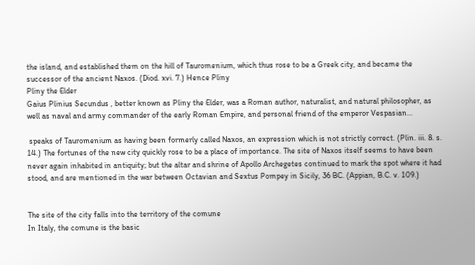the island, and established them on the hill of Tauromenium, which thus rose to be a Greek city, and became the successor of the ancient Naxos. (Diod. xvi. 7.) Hence Pliny
Pliny the Elder
Gaius Plinius Secundus , better known as Pliny the Elder, was a Roman author, naturalist, and natural philosopher, as well as naval and army commander of the early Roman Empire, and personal friend of the emperor Vespasian...

 speaks of Tauromenium as having been formerly called Naxos, an expression which is not strictly correct. (Plin. iii. 8. s. 14.) The fortunes of the new city quickly rose to be a place of importance. The site of Naxos itself seems to have been never again inhabited in antiquity; but the altar and shrine of Apollo Archegetes continued to mark the spot where it had stood, and are mentioned in the war between Octavian and Sextus Pompey in Sicily, 36 BC. (Appian, B.C. v. 109.)


The site of the city falls into the territory of the comune
In Italy, the comune is the basic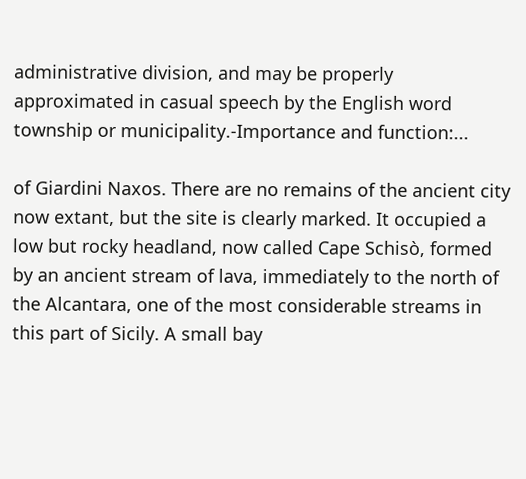administrative division, and may be properly approximated in casual speech by the English word township or municipality.-Importance and function:...

of Giardini Naxos. There are no remains of the ancient city now extant, but the site is clearly marked. It occupied a low but rocky headland, now called Cape Schisò, formed by an ancient stream of lava, immediately to the north of the Alcantara, one of the most considerable streams in this part of Sicily. A small bay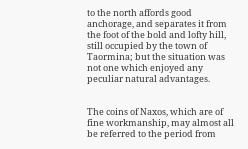to the north affords good anchorage, and separates it from the foot of the bold and lofty hill, still occupied by the town of Taormina; but the situation was not one which enjoyed any peculiar natural advantages.


The coins of Naxos, which are of fine workmanship, may almost all be referred to the period from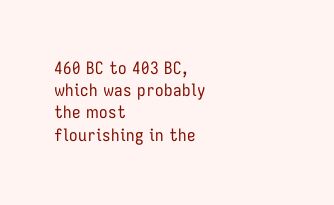460 BC to 403 BC, which was probably the most flourishing in the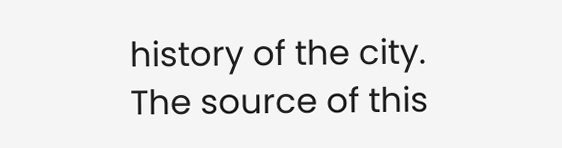history of the city.
The source of this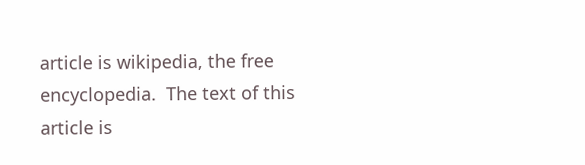article is wikipedia, the free encyclopedia.  The text of this article is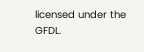licensed under the GFDL.